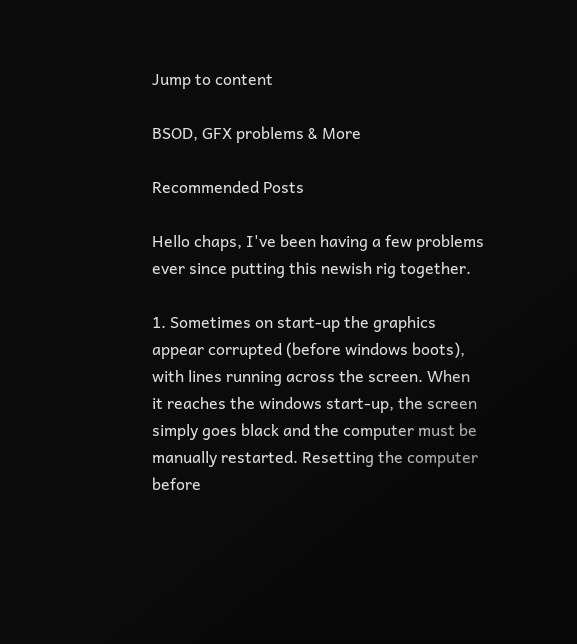Jump to content

BSOD, GFX problems & More

Recommended Posts

Hello chaps, I've been having a few problems ever since putting this newish rig together.

1. Sometimes on start-up the graphics appear corrupted (before windows boots), with lines running across the screen. When it reaches the windows start-up, the screen simply goes black and the computer must be manually restarted. Resetting the computer before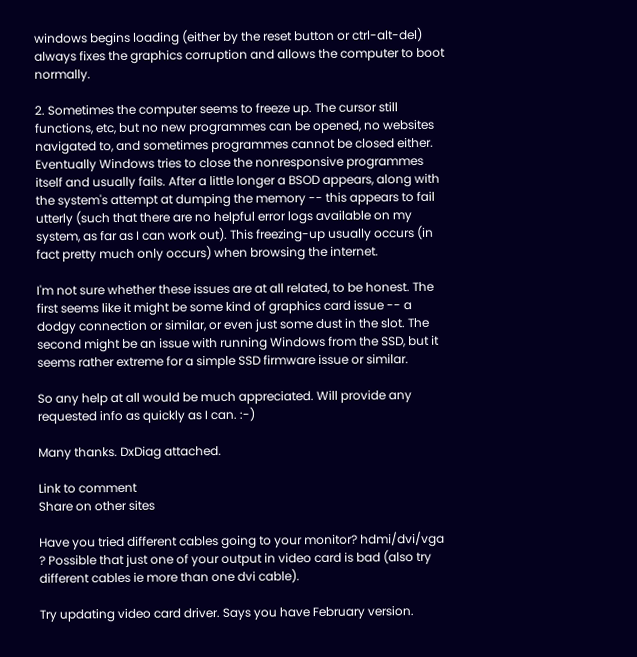windows begins loading (either by the reset button or ctrl-alt-del) always fixes the graphics corruption and allows the computer to boot normally.

2. Sometimes the computer seems to freeze up. The cursor still functions, etc, but no new programmes can be opened, no websites navigated to, and sometimes programmes cannot be closed either. Eventually Windows tries to close the nonresponsive programmes itself and usually fails. After a little longer a BSOD appears, along with the system's attempt at dumping the memory -- this appears to fail utterly (such that there are no helpful error logs available on my system, as far as I can work out). This freezing-up usually occurs (in fact pretty much only occurs) when browsing the internet.

I'm not sure whether these issues are at all related, to be honest. The first seems like it might be some kind of graphics card issue -- a dodgy connection or similar, or even just some dust in the slot. The second might be an issue with running Windows from the SSD, but it seems rather extreme for a simple SSD firmware issue or similar.

So any help at all would be much appreciated. Will provide any requested info as quickly as I can. :-)

Many thanks. DxDiag attached.

Link to comment
Share on other sites

Have you tried different cables going to your monitor? hdmi/dvi/vga ? Possible that just one of your output in video card is bad (also try different cables ie more than one dvi cable).

Try updating video card driver. Says you have February version.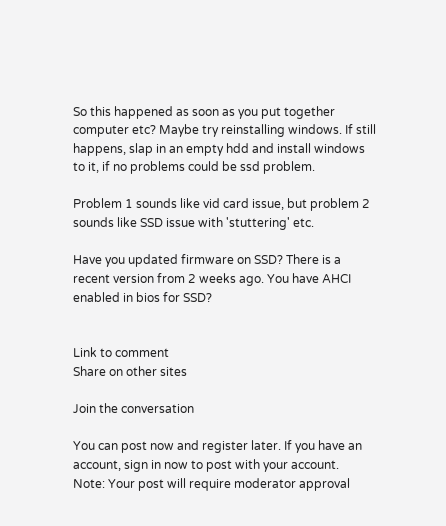So this happened as soon as you put together computer etc? Maybe try reinstalling windows. If still happens, slap in an empty hdd and install windows to it, if no problems could be ssd problem.

Problem 1 sounds like vid card issue, but problem 2 sounds like SSD issue with 'stuttering' etc.

Have you updated firmware on SSD? There is a recent version from 2 weeks ago. You have AHCI enabled in bios for SSD?


Link to comment
Share on other sites

Join the conversation

You can post now and register later. If you have an account, sign in now to post with your account.
Note: Your post will require moderator approval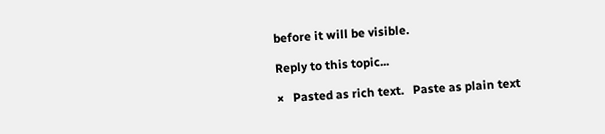before it will be visible.

Reply to this topic...

×   Pasted as rich text.   Paste as plain text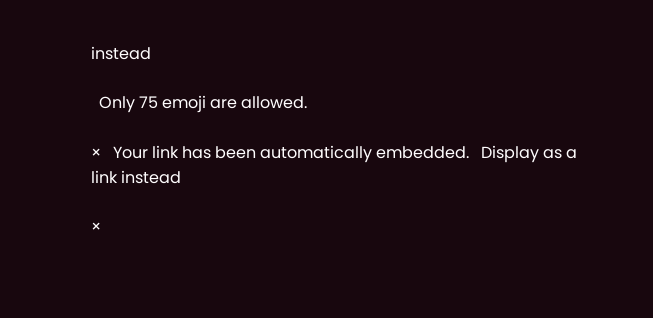instead

  Only 75 emoji are allowed.

×   Your link has been automatically embedded.   Display as a link instead

×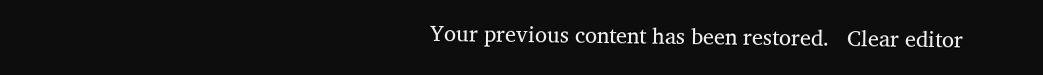Your previous content has been restored.   Clear editor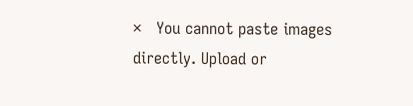×   You cannot paste images directly. Upload or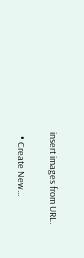insert images from URL.

  • Create New...